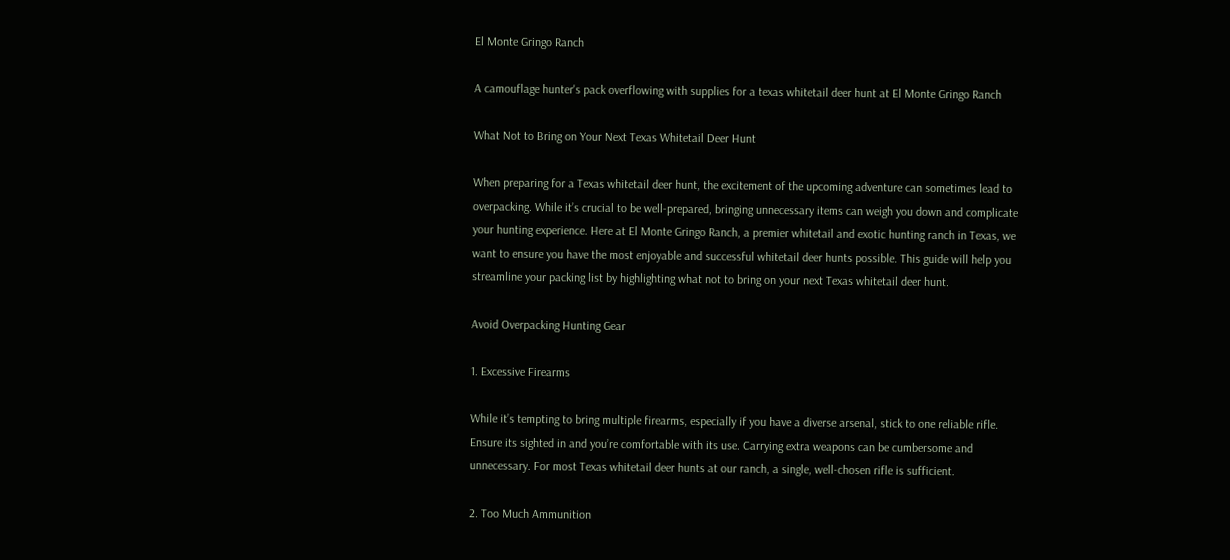El Monte Gringo Ranch

A camouflage hunter's pack overflowing with supplies for a texas whitetail deer hunt at El Monte Gringo Ranch

What Not to Bring on Your Next Texas Whitetail Deer Hunt

When preparing for a Texas whitetail deer hunt, the excitement of the upcoming adventure can sometimes lead to overpacking. While it’s crucial to be well-prepared, bringing unnecessary items can weigh you down and complicate your hunting experience. Here at El Monte Gringo Ranch, a premier whitetail and exotic hunting ranch in Texas, we want to ensure you have the most enjoyable and successful whitetail deer hunts possible. This guide will help you streamline your packing list by highlighting what not to bring on your next Texas whitetail deer hunt.

Avoid Overpacking Hunting Gear

1. Excessive Firearms

While it’s tempting to bring multiple firearms, especially if you have a diverse arsenal, stick to one reliable rifle. Ensure its sighted in and you’re comfortable with its use. Carrying extra weapons can be cumbersome and unnecessary. For most Texas whitetail deer hunts at our ranch, a single, well-chosen rifle is sufficient.

2. Too Much Ammunition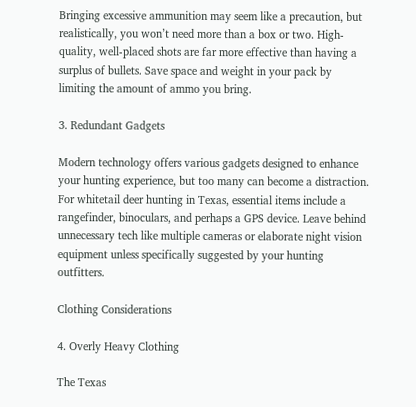Bringing excessive ammunition may seem like a precaution, but realistically, you won’t need more than a box or two. High-quality, well-placed shots are far more effective than having a surplus of bullets. Save space and weight in your pack by limiting the amount of ammo you bring.

3. Redundant Gadgets

Modern technology offers various gadgets designed to enhance your hunting experience, but too many can become a distraction. For whitetail deer hunting in Texas, essential items include a rangefinder, binoculars, and perhaps a GPS device. Leave behind unnecessary tech like multiple cameras or elaborate night vision equipment unless specifically suggested by your hunting outfitters.

Clothing Considerations

4. Overly Heavy Clothing

The Texas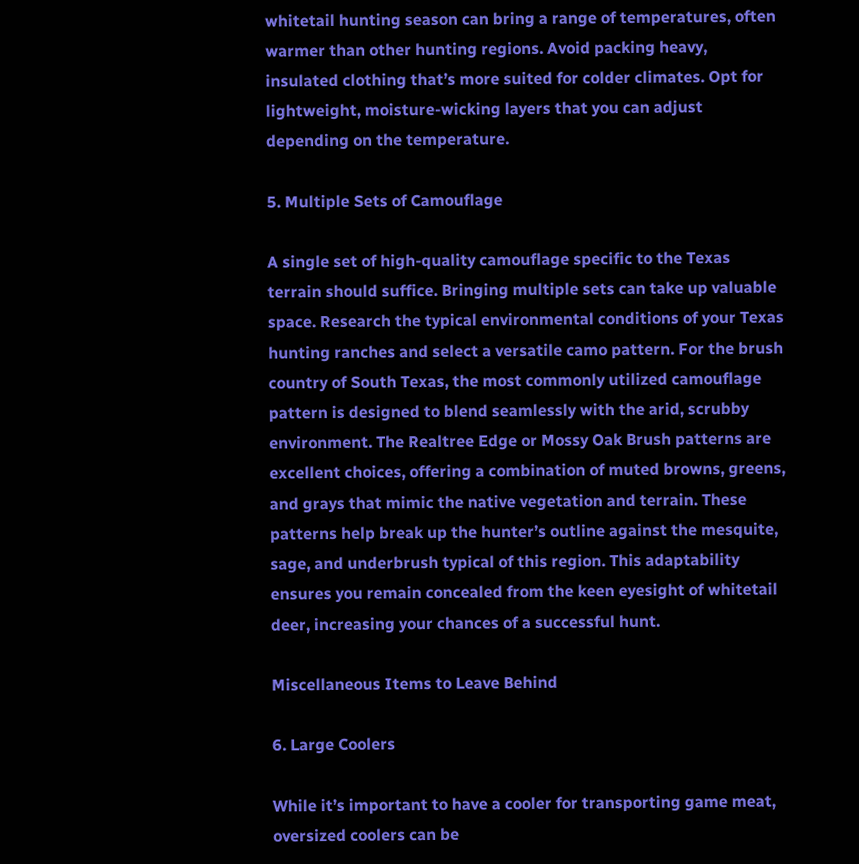whitetail hunting season can bring a range of temperatures, often warmer than other hunting regions. Avoid packing heavy, insulated clothing that’s more suited for colder climates. Opt for lightweight, moisture-wicking layers that you can adjust depending on the temperature.

5. Multiple Sets of Camouflage

A single set of high-quality camouflage specific to the Texas terrain should suffice. Bringing multiple sets can take up valuable space. Research the typical environmental conditions of your Texas hunting ranches and select a versatile camo pattern. For the brush country of South Texas, the most commonly utilized camouflage pattern is designed to blend seamlessly with the arid, scrubby environment. The Realtree Edge or Mossy Oak Brush patterns are excellent choices, offering a combination of muted browns, greens, and grays that mimic the native vegetation and terrain. These patterns help break up the hunter’s outline against the mesquite, sage, and underbrush typical of this region. This adaptability ensures you remain concealed from the keen eyesight of whitetail deer, increasing your chances of a successful hunt.

Miscellaneous Items to Leave Behind

6. Large Coolers

While it’s important to have a cooler for transporting game meat, oversized coolers can be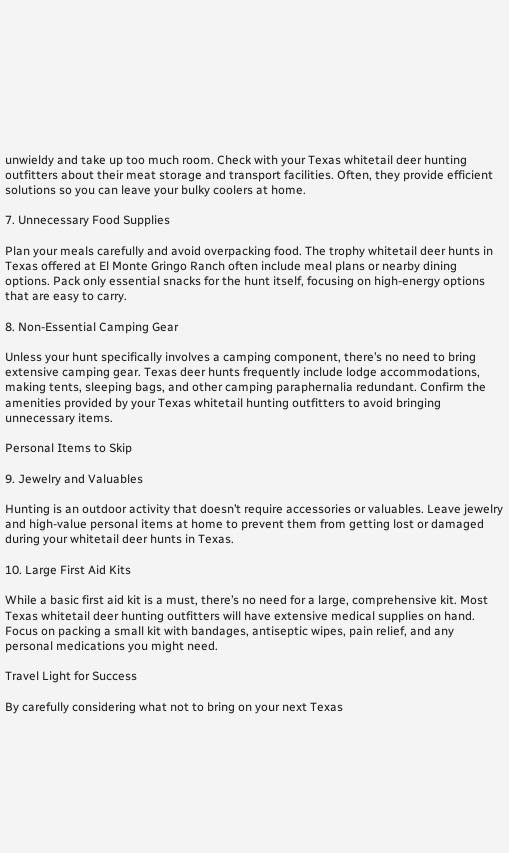unwieldy and take up too much room. Check with your Texas whitetail deer hunting outfitters about their meat storage and transport facilities. Often, they provide efficient solutions so you can leave your bulky coolers at home.

7. Unnecessary Food Supplies

Plan your meals carefully and avoid overpacking food. The trophy whitetail deer hunts in Texas offered at El Monte Gringo Ranch often include meal plans or nearby dining options. Pack only essential snacks for the hunt itself, focusing on high-energy options that are easy to carry.

8. Non-Essential Camping Gear

Unless your hunt specifically involves a camping component, there’s no need to bring extensive camping gear. Texas deer hunts frequently include lodge accommodations, making tents, sleeping bags, and other camping paraphernalia redundant. Confirm the amenities provided by your Texas whitetail hunting outfitters to avoid bringing unnecessary items.

Personal Items to Skip

9. Jewelry and Valuables

Hunting is an outdoor activity that doesn’t require accessories or valuables. Leave jewelry and high-value personal items at home to prevent them from getting lost or damaged during your whitetail deer hunts in Texas.

10. Large First Aid Kits

While a basic first aid kit is a must, there’s no need for a large, comprehensive kit. Most Texas whitetail deer hunting outfitters will have extensive medical supplies on hand. Focus on packing a small kit with bandages, antiseptic wipes, pain relief, and any personal medications you might need.

Travel Light for Success

By carefully considering what not to bring on your next Texas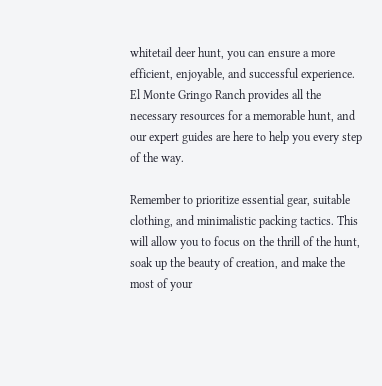whitetail deer hunt, you can ensure a more efficient, enjoyable, and successful experience. El Monte Gringo Ranch provides all the necessary resources for a memorable hunt, and our expert guides are here to help you every step of the way.

Remember to prioritize essential gear, suitable clothing, and minimalistic packing tactics. This will allow you to focus on the thrill of the hunt, soak up the beauty of creation, and make the most of your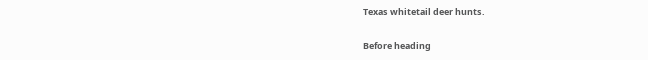Texas whitetail deer hunts.

Before heading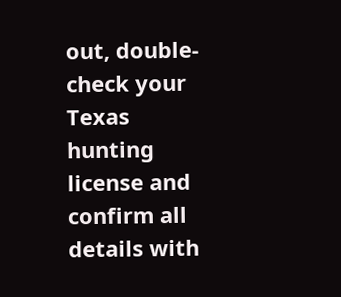out, double-check your Texas hunting license and confirm all details with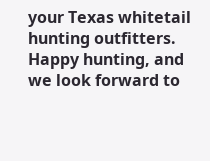your Texas whitetail hunting outfitters. Happy hunting, and we look forward to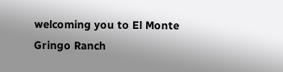welcoming you to El Monte Gringo Ranch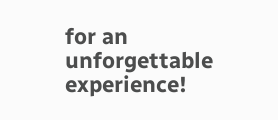for an unforgettable experience!